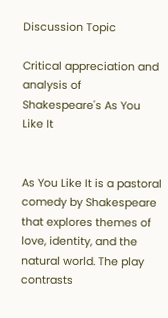Discussion Topic

Critical appreciation and analysis of Shakespeare's As You Like It


As You Like It is a pastoral comedy by Shakespeare that explores themes of love, identity, and the natural world. The play contrasts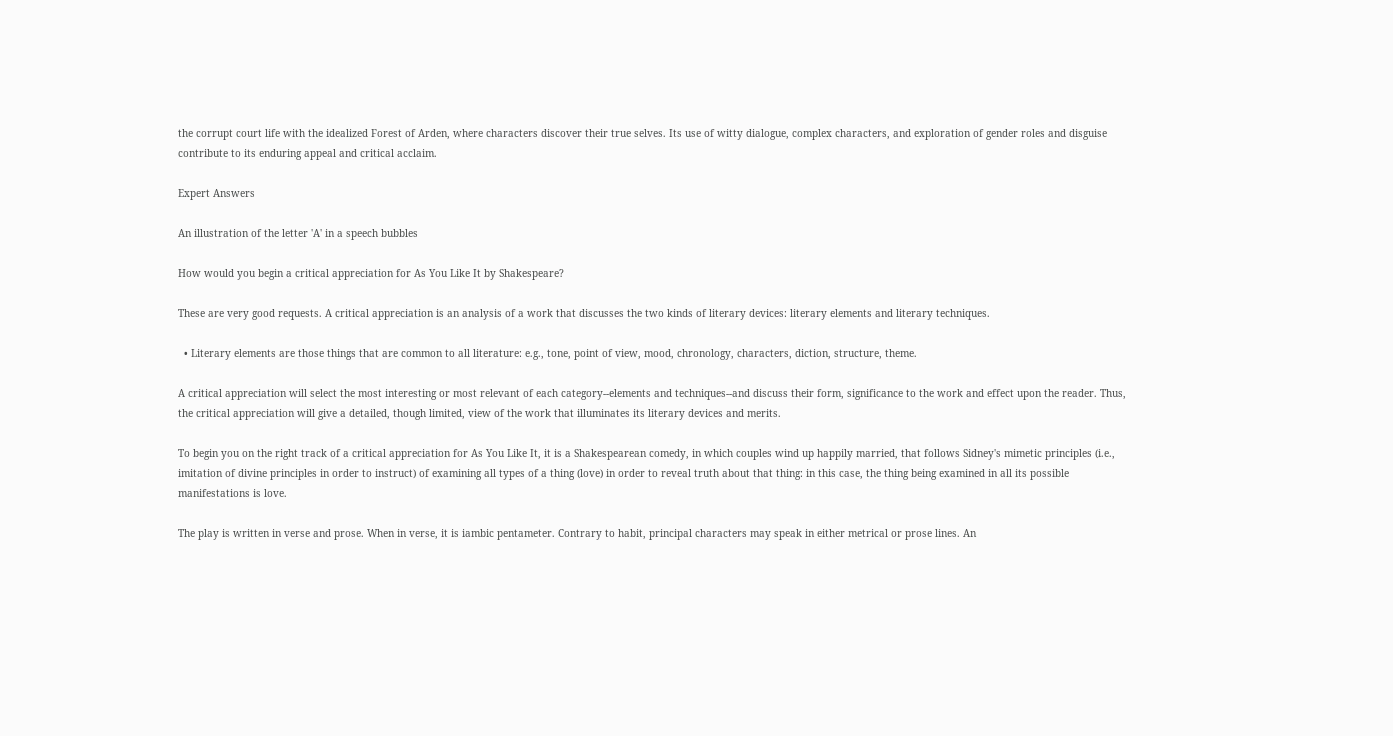the corrupt court life with the idealized Forest of Arden, where characters discover their true selves. Its use of witty dialogue, complex characters, and exploration of gender roles and disguise contribute to its enduring appeal and critical acclaim.

Expert Answers

An illustration of the letter 'A' in a speech bubbles

How would you begin a critical appreciation for As You Like It by Shakespeare?

These are very good requests. A critical appreciation is an analysis of a work that discusses the two kinds of literary devices: literary elements and literary techniques.

  • Literary elements are those things that are common to all literature: e.g., tone, point of view, mood, chronology, characters, diction, structure, theme.

A critical appreciation will select the most interesting or most relevant of each category--elements and techniques--and discuss their form, significance to the work and effect upon the reader. Thus, the critical appreciation will give a detailed, though limited, view of the work that illuminates its literary devices and merits.

To begin you on the right track of a critical appreciation for As You Like It, it is a Shakespearean comedy, in which couples wind up happily married, that follows Sidney's mimetic principles (i.e., imitation of divine principles in order to instruct) of examining all types of a thing (love) in order to reveal truth about that thing: in this case, the thing being examined in all its possible manifestations is love.

The play is written in verse and prose. When in verse, it is iambic pentameter. Contrary to habit, principal characters may speak in either metrical or prose lines. An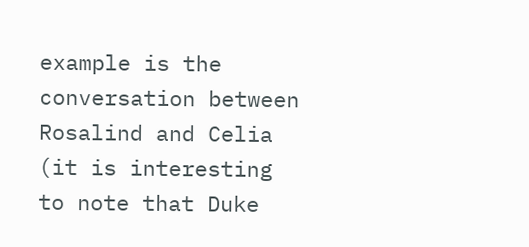example is the conversation between Rosalind and Celia (it is interesting to note that Duke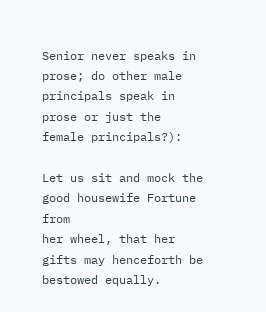Senior never speaks in prose; do other male principals speak in prose or just the female principals?):

Let us sit and mock the good housewife Fortune from
her wheel, that her gifts may henceforth be bestowed equally.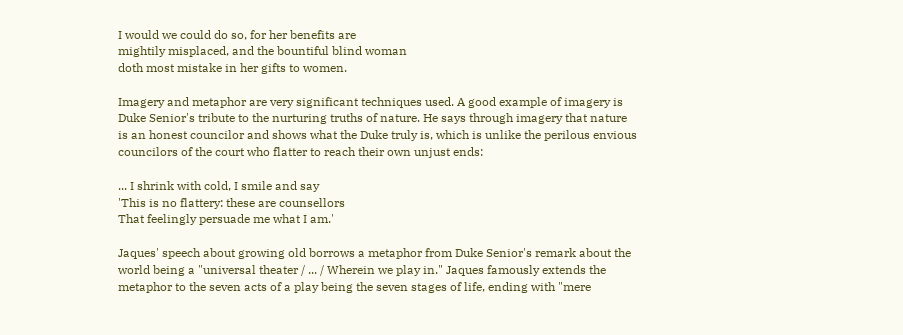I would we could do so, for her benefits are
mightily misplaced, and the bountiful blind woman
doth most mistake in her gifts to women.

Imagery and metaphor are very significant techniques used. A good example of imagery is Duke Senior's tribute to the nurturing truths of nature. He says through imagery that nature is an honest councilor and shows what the Duke truly is, which is unlike the perilous envious councilors of the court who flatter to reach their own unjust ends:

... I shrink with cold, I smile and say
'This is no flattery: these are counsellors
That feelingly persuade me what I am.'

Jaques' speech about growing old borrows a metaphor from Duke Senior's remark about the world being a "universal theater / ... / Wherein we play in." Jaques famously extends the metaphor to the seven acts of a play being the seven stages of life, ending with "mere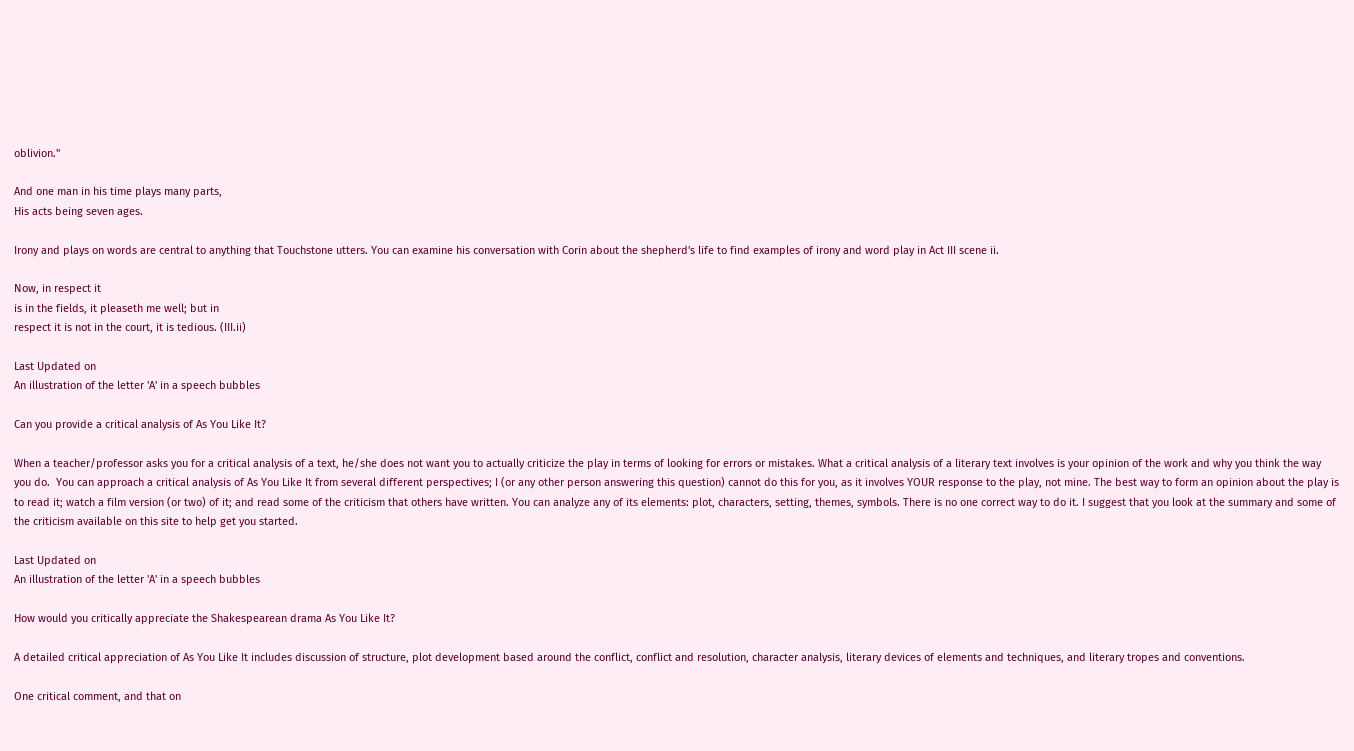oblivion."

And one man in his time plays many parts,
His acts being seven ages.

Irony and plays on words are central to anything that Touchstone utters. You can examine his conversation with Corin about the shepherd's life to find examples of irony and word play in Act III scene ii.

Now, in respect it
is in the fields, it pleaseth me well; but in
respect it is not in the court, it is tedious. (III.ii)

Last Updated on
An illustration of the letter 'A' in a speech bubbles

Can you provide a critical analysis of As You Like It?

When a teacher/professor asks you for a critical analysis of a text, he/she does not want you to actually criticize the play in terms of looking for errors or mistakes. What a critical analysis of a literary text involves is your opinion of the work and why you think the way you do.  You can approach a critical analysis of As You Like It from several different perspectives; I (or any other person answering this question) cannot do this for you, as it involves YOUR response to the play, not mine. The best way to form an opinion about the play is to read it; watch a film version (or two) of it; and read some of the criticism that others have written. You can analyze any of its elements: plot, characters, setting, themes, symbols. There is no one correct way to do it. I suggest that you look at the summary and some of the criticism available on this site to help get you started.

Last Updated on
An illustration of the letter 'A' in a speech bubbles

How would you critically appreciate the Shakespearean drama As You Like It?

A detailed critical appreciation of As You Like It includes discussion of structure, plot development based around the conflict, conflict and resolution, character analysis, literary devices of elements and techniques, and literary tropes and conventions.

One critical comment, and that on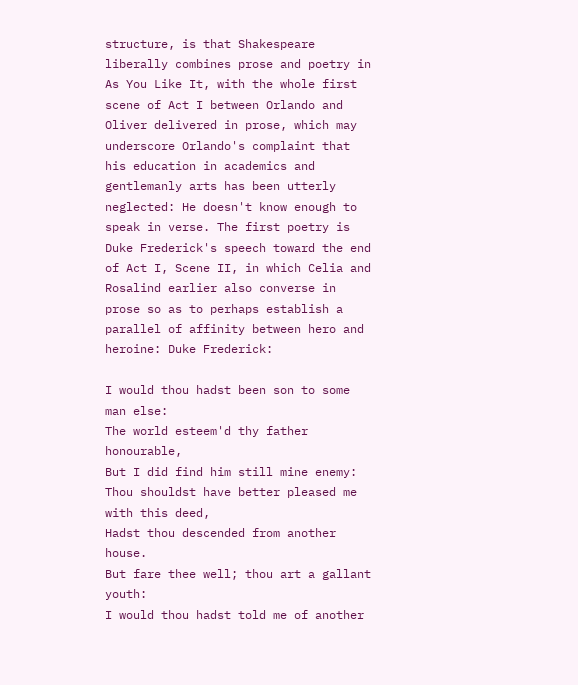structure, is that Shakespeare liberally combines prose and poetry in As You Like It, with the whole first scene of Act I between Orlando and Oliver delivered in prose, which may underscore Orlando's complaint that his education in academics and gentlemanly arts has been utterly neglected: He doesn't know enough to speak in verse. The first poetry is Duke Frederick's speech toward the end of Act I, Scene II, in which Celia and Rosalind earlier also converse in prose so as to perhaps establish a parallel of affinity between hero and heroine: Duke Frederick:

I would thou hadst been son to some man else:
The world esteem'd thy father honourable,
But I did find him still mine enemy:
Thou shouldst have better pleased me with this deed,
Hadst thou descended from another house.
But fare thee well; thou art a gallant youth:
I would thou hadst told me of another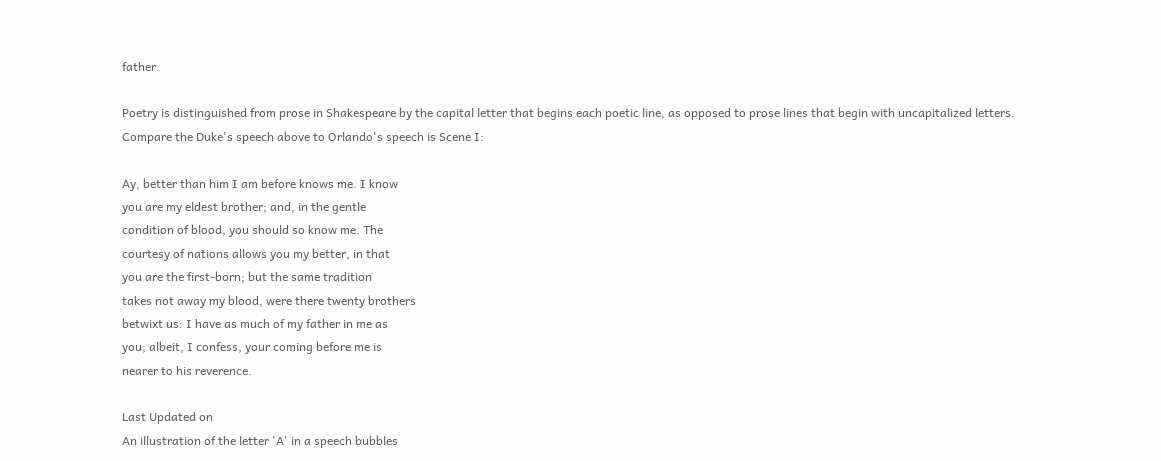father.

Poetry is distinguished from prose in Shakespeare by the capital letter that begins each poetic line, as opposed to prose lines that begin with uncapitalized letters. Compare the Duke's speech above to Orlando's speech is Scene I:

Ay, better than him I am before knows me. I know
you are my eldest brother; and, in the gentle
condition of blood, you should so know me. The
courtesy of nations allows you my better, in that
you are the first-born; but the same tradition
takes not away my blood, were there twenty brothers
betwixt us: I have as much of my father in me as
you; albeit, I confess, your coming before me is
nearer to his reverence.

Last Updated on
An illustration of the letter 'A' in a speech bubbles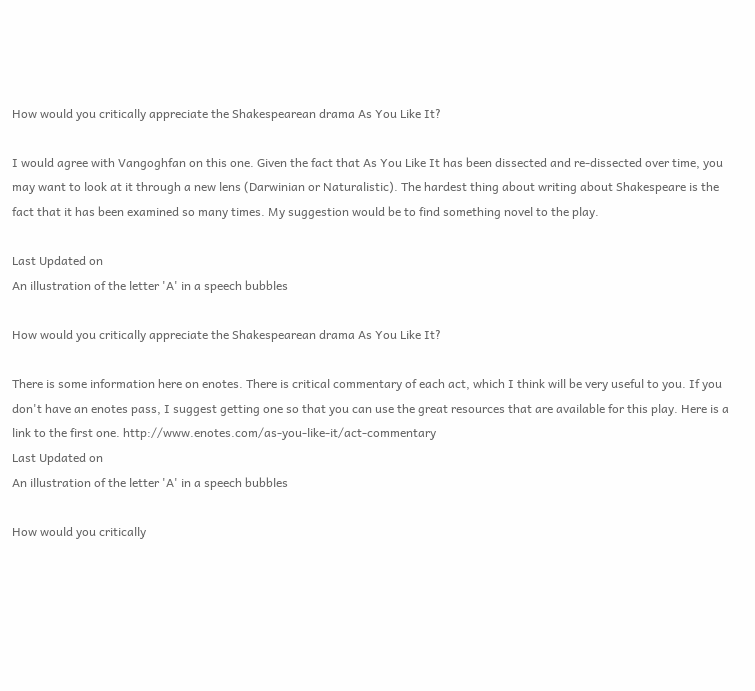How would you critically appreciate the Shakespearean drama As You Like It?

I would agree with Vangoghfan on this one. Given the fact that As You Like It has been dissected and re-dissected over time, you may want to look at it through a new lens (Darwinian or Naturalistic). The hardest thing about writing about Shakespeare is the fact that it has been examined so many times. My suggestion would be to find something novel to the play.

Last Updated on
An illustration of the letter 'A' in a speech bubbles

How would you critically appreciate the Shakespearean drama As You Like It?

There is some information here on enotes. There is critical commentary of each act, which I think will be very useful to you. If you don't have an enotes pass, I suggest getting one so that you can use the great resources that are available for this play. Here is a link to the first one. http://www.enotes.com/as-you-like-it/act-commentary
Last Updated on
An illustration of the letter 'A' in a speech bubbles

How would you critically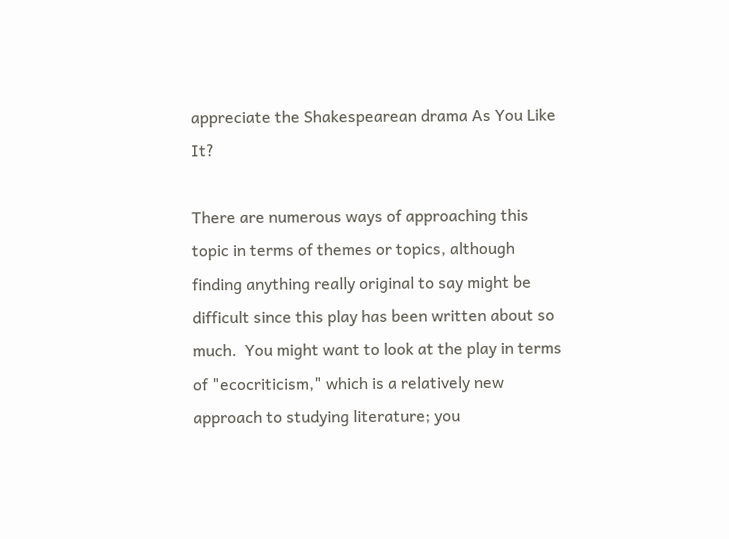appreciate the Shakespearean drama As You Like It?

There are numerous ways of approaching this topic in terms of themes or topics, although finding anything really original to say might be difficult since this play has been written about so much.  You might want to look at the play in terms of "ecocriticism," which is a relatively new approach to studying literature; you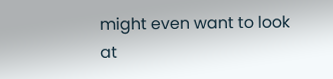might even want to look at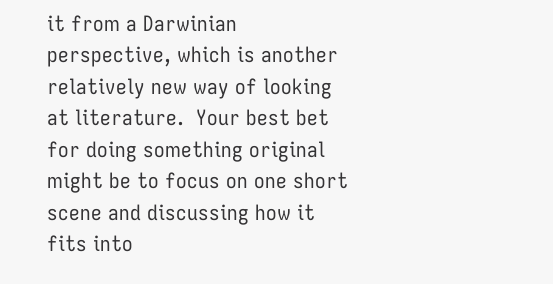it from a Darwinian perspective, which is another relatively new way of looking at literature.  Your best bet for doing something original might be to focus on one short scene and discussing how it fits into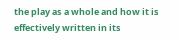the play as a whole and how it is effectively written in its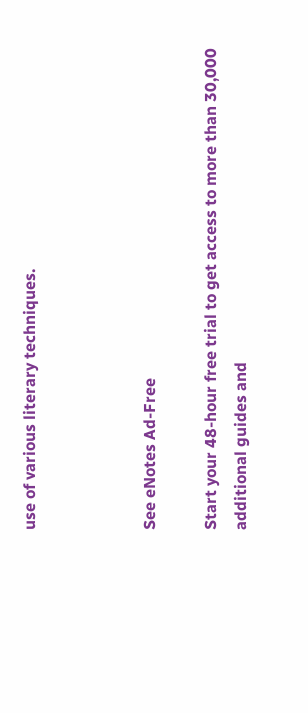use of various literary techniques.



See eNotes Ad-Free

Start your 48-hour free trial to get access to more than 30,000 additional guides and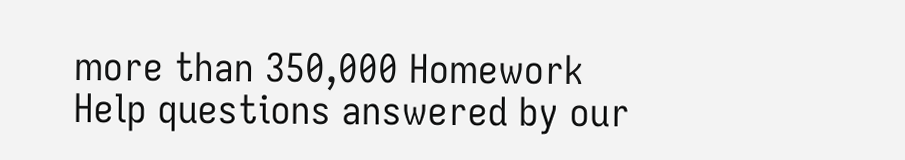more than 350,000 Homework Help questions answered by our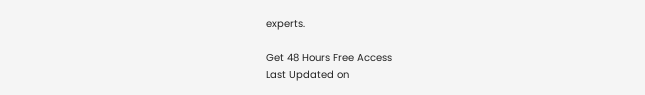experts.

Get 48 Hours Free Access
Last Updated on